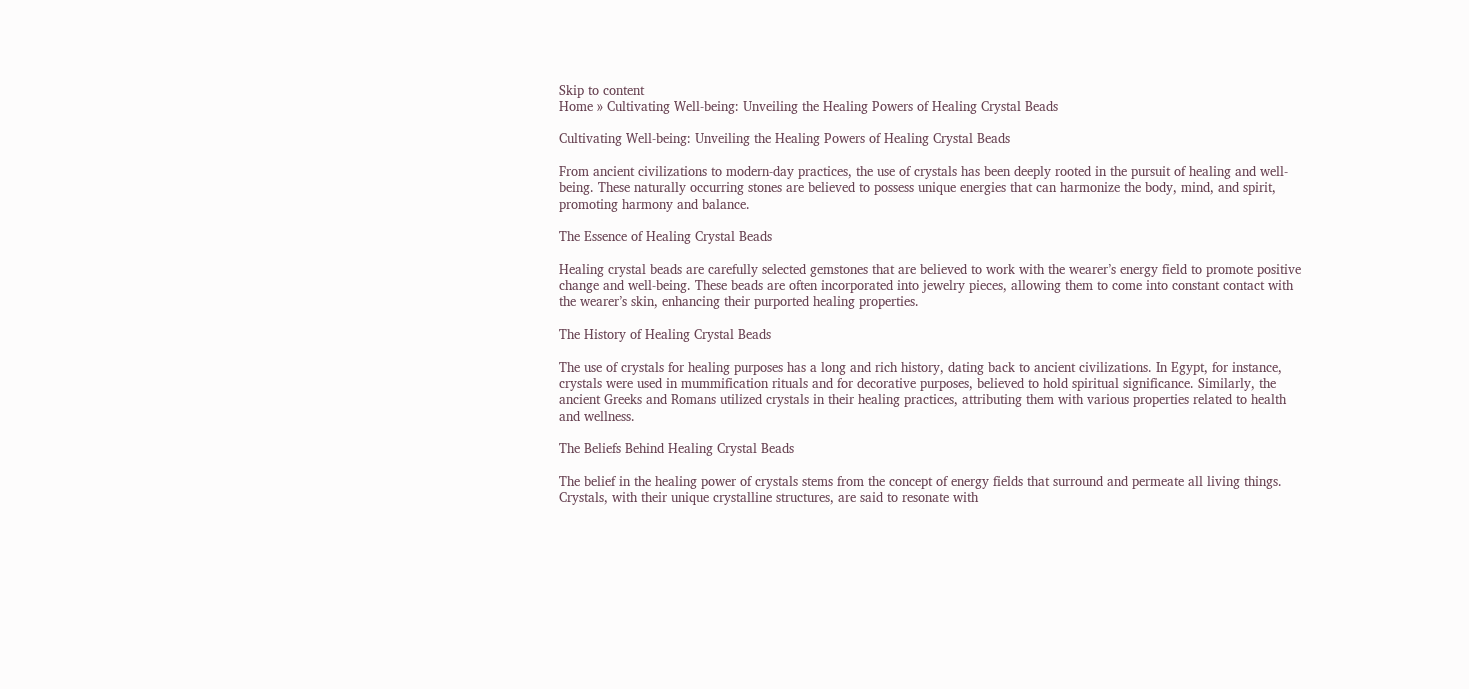Skip to content
Home » Cultivating Well-being: Unveiling the Healing Powers of Healing Crystal Beads

Cultivating Well-being: Unveiling the Healing Powers of Healing Crystal Beads

From ancient civilizations to modern-day practices, the use of crystals has been deeply rooted in the pursuit of healing and well-being. These naturally occurring stones are believed to possess unique energies that can harmonize the body, mind, and spirit, promoting harmony and balance.

The Essence of Healing Crystal Beads

Healing crystal beads are carefully selected gemstones that are believed to work with the wearer’s energy field to promote positive change and well-being. These beads are often incorporated into jewelry pieces, allowing them to come into constant contact with the wearer’s skin, enhancing their purported healing properties.

The History of Healing Crystal Beads

The use of crystals for healing purposes has a long and rich history, dating back to ancient civilizations. In Egypt, for instance, crystals were used in mummification rituals and for decorative purposes, believed to hold spiritual significance. Similarly, the ancient Greeks and Romans utilized crystals in their healing practices, attributing them with various properties related to health and wellness.

The Beliefs Behind Healing Crystal Beads

The belief in the healing power of crystals stems from the concept of energy fields that surround and permeate all living things. Crystals, with their unique crystalline structures, are said to resonate with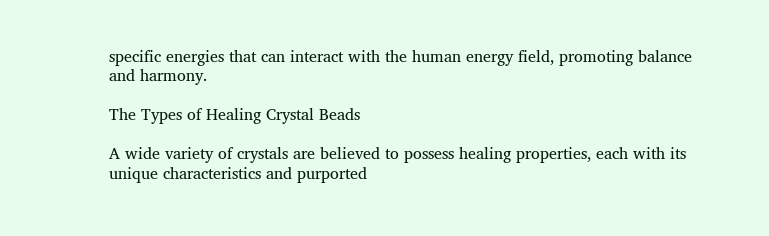specific energies that can interact with the human energy field, promoting balance and harmony.

The Types of Healing Crystal Beads

A wide variety of crystals are believed to possess healing properties, each with its unique characteristics and purported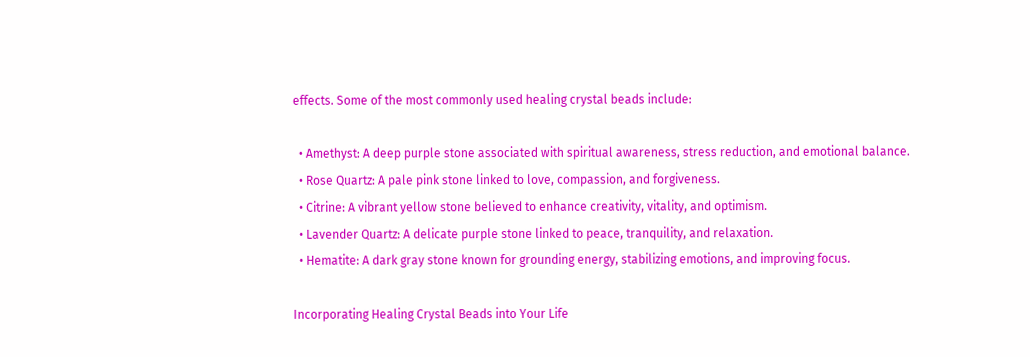effects. Some of the most commonly used healing crystal beads include:

  • Amethyst: A deep purple stone associated with spiritual awareness, stress reduction, and emotional balance.
  • Rose Quartz: A pale pink stone linked to love, compassion, and forgiveness.
  • Citrine: A vibrant yellow stone believed to enhance creativity, vitality, and optimism.
  • Lavender Quartz: A delicate purple stone linked to peace, tranquility, and relaxation.
  • Hematite: A dark gray stone known for grounding energy, stabilizing emotions, and improving focus.

Incorporating Healing Crystal Beads into Your Life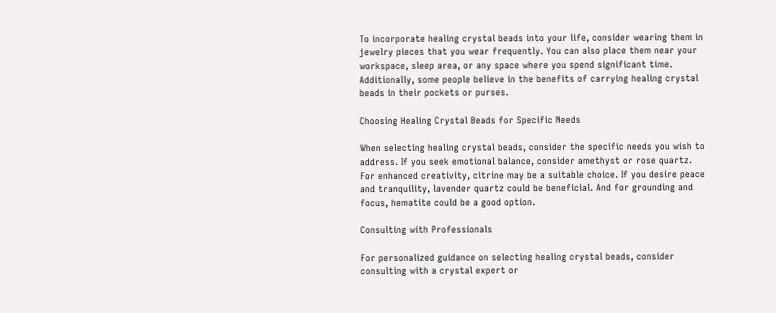To incorporate healing crystal beads into your life, consider wearing them in jewelry pieces that you wear frequently. You can also place them near your workspace, sleep area, or any space where you spend significant time. Additionally, some people believe in the benefits of carrying healing crystal beads in their pockets or purses.

Choosing Healing Crystal Beads for Specific Needs

When selecting healing crystal beads, consider the specific needs you wish to address. If you seek emotional balance, consider amethyst or rose quartz. For enhanced creativity, citrine may be a suitable choice. If you desire peace and tranquility, lavender quartz could be beneficial. And for grounding and focus, hematite could be a good option.

Consulting with Professionals

For personalized guidance on selecting healing crystal beads, consider consulting with a crystal expert or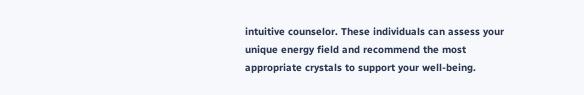intuitive counselor. These individuals can assess your unique energy field and recommend the most appropriate crystals to support your well-being.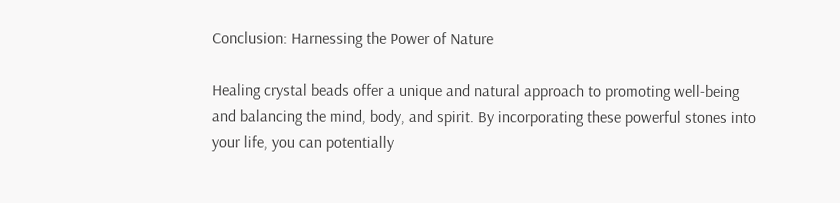Conclusion: Harnessing the Power of Nature

Healing crystal beads offer a unique and natural approach to promoting well-being and balancing the mind, body, and spirit. By incorporating these powerful stones into your life, you can potentially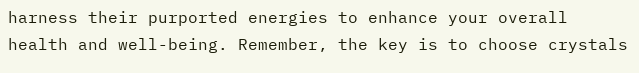harness their purported energies to enhance your overall health and well-being. Remember, the key is to choose crystals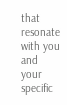that resonate with you and your specific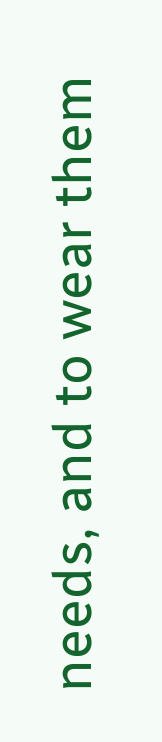needs, and to wear them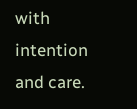with intention and care.